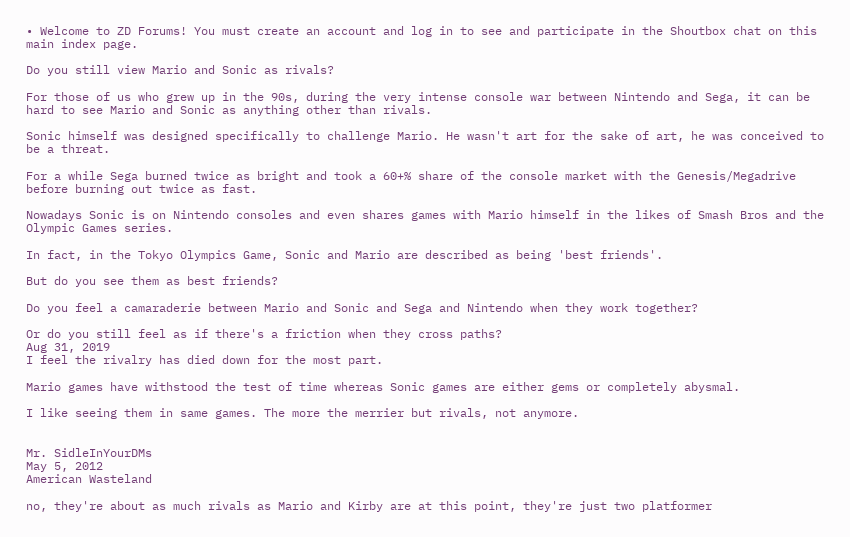• Welcome to ZD Forums! You must create an account and log in to see and participate in the Shoutbox chat on this main index page.

Do you still view Mario and Sonic as rivals?

For those of us who grew up in the 90s, during the very intense console war between Nintendo and Sega, it can be hard to see Mario and Sonic as anything other than rivals.

Sonic himself was designed specifically to challenge Mario. He wasn't art for the sake of art, he was conceived to be a threat.

For a while Sega burned twice as bright and took a 60+% share of the console market with the Genesis/Megadrive before burning out twice as fast.

Nowadays Sonic is on Nintendo consoles and even shares games with Mario himself in the likes of Smash Bros and the Olympic Games series.

In fact, in the Tokyo Olympics Game, Sonic and Mario are described as being 'best friends'.

But do you see them as best friends?

Do you feel a camaraderie between Mario and Sonic and Sega and Nintendo when they work together?

Or do you still feel as if there's a friction when they cross paths?
Aug 31, 2019
I feel the rivalry has died down for the most part.

Mario games have withstood the test of time whereas Sonic games are either gems or completely abysmal.

I like seeing them in same games. The more the merrier but rivals, not anymore.


Mr. SidleInYourDMs
May 5, 2012
American Wasteland

no, they're about as much rivals as Mario and Kirby are at this point, they're just two platformer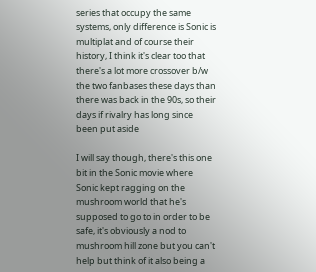series that occupy the same systems, only difference is Sonic is multiplat and of course their history, I think it's clear too that there's a lot more crossover b/w the two fanbases these days than there was back in the 90s, so their days if rivalry has long since been put aside

I will say though, there's this one bit in the Sonic movie where Sonic kept ragging on the mushroom world that he's supposed to go to in order to be safe, it's obviously a nod to mushroom hill zone but you can't help but think of it also being a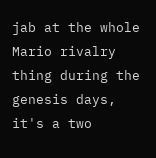jab at the whole Mario rivalry thing during the genesis days, it's a two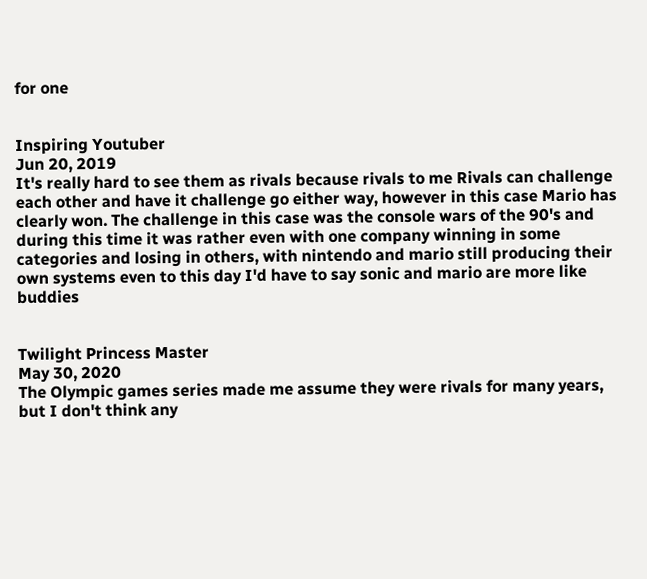for one


Inspiring Youtuber
Jun 20, 2019
It's really hard to see them as rivals because rivals to me Rivals can challenge each other and have it challenge go either way, however in this case Mario has clearly won. The challenge in this case was the console wars of the 90's and during this time it was rather even with one company winning in some categories and losing in others, with nintendo and mario still producing their own systems even to this day I'd have to say sonic and mario are more like buddies


Twilight Princess Master
May 30, 2020
The Olympic games series made me assume they were rivals for many years, but I don't think any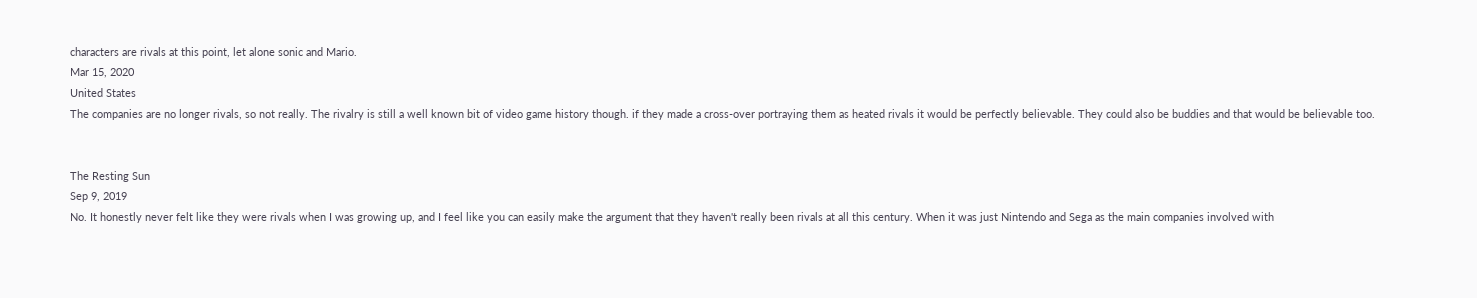characters are rivals at this point, let alone sonic and Mario.
Mar 15, 2020
United States
The companies are no longer rivals, so not really. The rivalry is still a well known bit of video game history though. if they made a cross-over portraying them as heated rivals it would be perfectly believable. They could also be buddies and that would be believable too.


The Resting Sun
Sep 9, 2019
No. It honestly never felt like they were rivals when I was growing up, and I feel like you can easily make the argument that they haven't really been rivals at all this century. When it was just Nintendo and Sega as the main companies involved with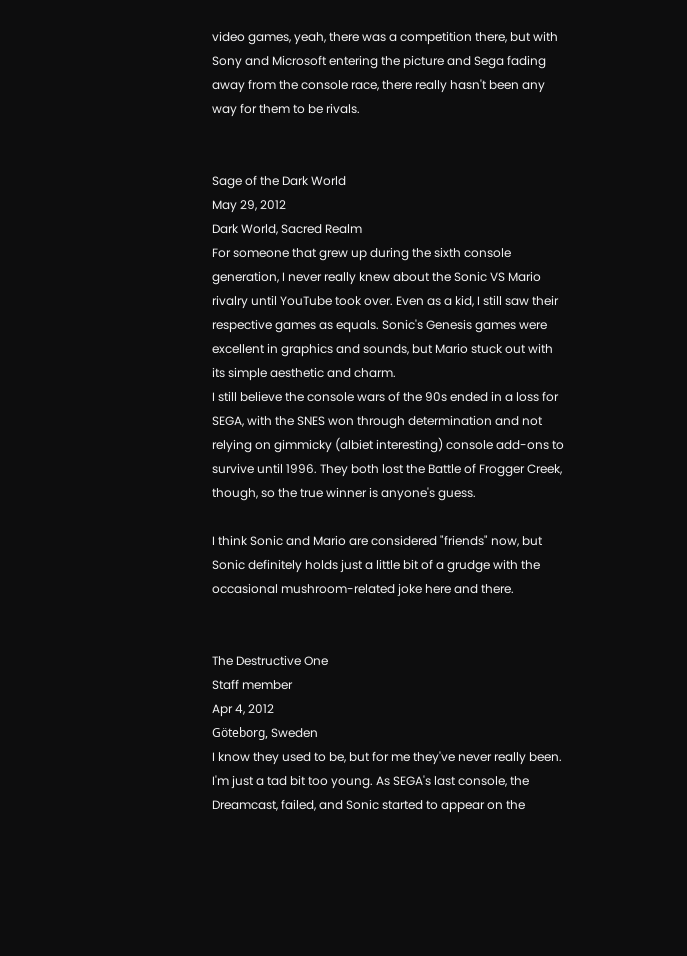video games, yeah, there was a competition there, but with Sony and Microsoft entering the picture and Sega fading away from the console race, there really hasn't been any way for them to be rivals.


Sage of the Dark World
May 29, 2012
Dark World, Sacred Realm
For someone that grew up during the sixth console generation, I never really knew about the Sonic VS Mario rivalry until YouTube took over. Even as a kid, I still saw their respective games as equals. Sonic's Genesis games were excellent in graphics and sounds, but Mario stuck out with its simple aesthetic and charm.
I still believe the console wars of the 90s ended in a loss for SEGA, with the SNES won through determination and not relying on gimmicky (albiet interesting) console add-ons to survive until 1996. They both lost the Battle of Frogger Creek, though, so the true winner is anyone's guess.

I think Sonic and Mario are considered "friends" now, but Sonic definitely holds just a little bit of a grudge with the occasional mushroom-related joke here and there.


The Destructive One
Staff member
Apr 4, 2012
Göteborg, Sweden
I know they used to be, but for me they've never really been. I'm just a tad bit too young. As SEGA's last console, the Dreamcast, failed, and Sonic started to appear on the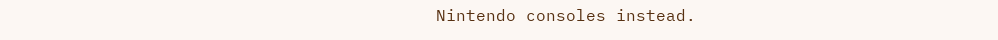Nintendo consoles instead.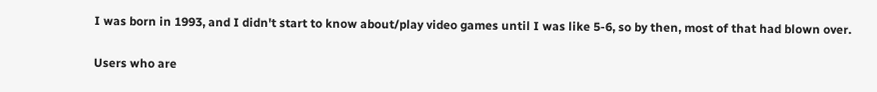I was born in 1993, and I didn't start to know about/play video games until I was like 5-6, so by then, most of that had blown over.

Users who are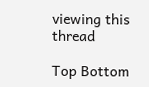viewing this thread

Top Bottom